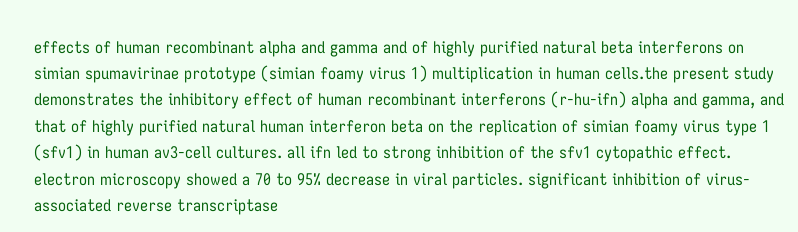effects of human recombinant alpha and gamma and of highly purified natural beta interferons on simian spumavirinae prototype (simian foamy virus 1) multiplication in human cells.the present study demonstrates the inhibitory effect of human recombinant interferons (r-hu-ifn) alpha and gamma, and that of highly purified natural human interferon beta on the replication of simian foamy virus type 1 (sfv1) in human av3-cell cultures. all ifn led to strong inhibition of the sfv1 cytopathic effect. electron microscopy showed a 70 to 95% decrease in viral particles. significant inhibition of virus-associated reverse transcriptase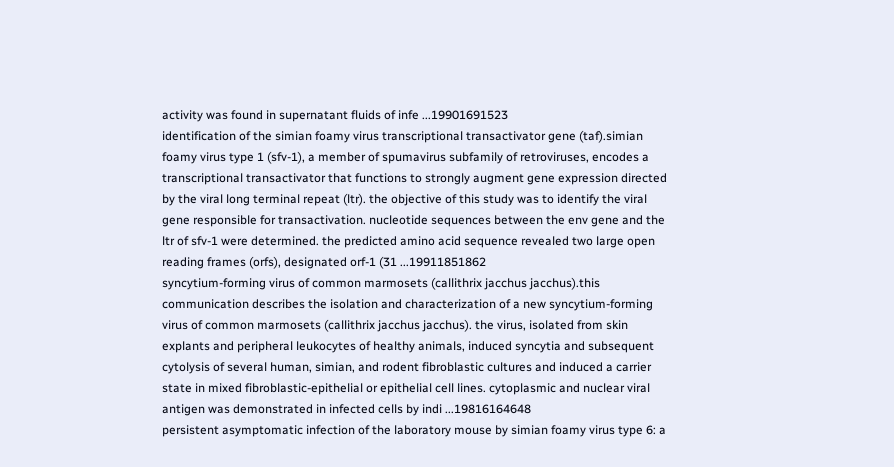activity was found in supernatant fluids of infe ...19901691523
identification of the simian foamy virus transcriptional transactivator gene (taf).simian foamy virus type 1 (sfv-1), a member of spumavirus subfamily of retroviruses, encodes a transcriptional transactivator that functions to strongly augment gene expression directed by the viral long terminal repeat (ltr). the objective of this study was to identify the viral gene responsible for transactivation. nucleotide sequences between the env gene and the ltr of sfv-1 were determined. the predicted amino acid sequence revealed two large open reading frames (orfs), designated orf-1 (31 ...19911851862
syncytium-forming virus of common marmosets (callithrix jacchus jacchus).this communication describes the isolation and characterization of a new syncytium-forming virus of common marmosets (callithrix jacchus jacchus). the virus, isolated from skin explants and peripheral leukocytes of healthy animals, induced syncytia and subsequent cytolysis of several human, simian, and rodent fibroblastic cultures and induced a carrier state in mixed fibroblastic-epithelial or epithelial cell lines. cytoplasmic and nuclear viral antigen was demonstrated in infected cells by indi ...19816164648
persistent asymptomatic infection of the laboratory mouse by simian foamy virus type 6: a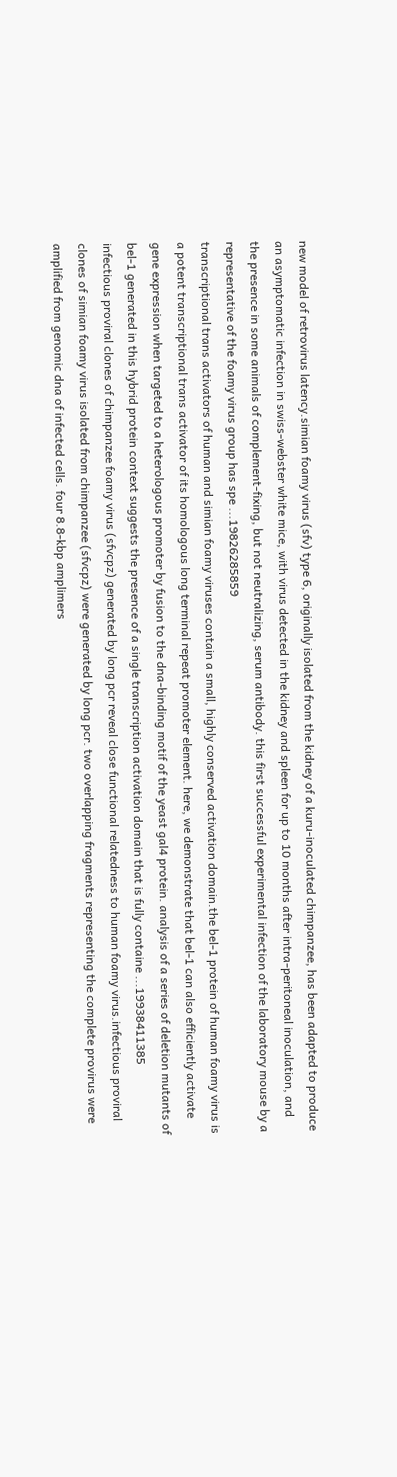new model of retrovirus latency.simian foamy virus (sfv) type 6, originally isolated from the kidney of a kuru-inoculated chimpanzee, has been adapted to produce an asymptomatic infection in swiss-webster white mice, with virus detected in the kidney and spleen for up to 10 months after intra-peritoneal inoculation, and the presence in some animals of complement-fixing, but not neutralizing, serum antibody. this first successful experimental infection of the laboratory mouse by a representative of the foamy virus group has spe ...19826285859
transcriptional trans activators of human and simian foamy viruses contain a small, highly conserved activation domain.the bel-1 protein of human foamy virus is a potent transcriptional trans activator of its homologous long terminal repeat promoter element. here, we demonstrate that bel-1 can also efficiently activate gene expression when targeted to a heterologous promoter by fusion to the dna-binding motif of the yeast gal4 protein. analysis of a series of deletion mutants of bel-1 generated in this hybrid protein context suggests the presence of a single transcription activation domain that is fully containe ...19938411385
infectious proviral clones of chimpanzee foamy virus (sfvcpz) generated by long pcr reveal close functional relatedness to human foamy virus.infectious proviral clones of simian foamy virus isolated from chimpanzee (sfvcpz) were generated by long pcr. two overlapping fragments representing the complete provirus were amplified from genomic dna of infected cells. four 8.8-kbp amplimers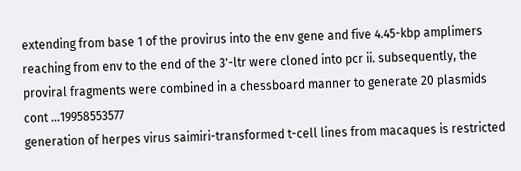extending from base 1 of the provirus into the env gene and five 4.45-kbp amplimers reaching from env to the end of the 3'-ltr were cloned into pcr ii. subsequently, the proviral fragments were combined in a chessboard manner to generate 20 plasmids cont ...19958553577
generation of herpes virus saimiri-transformed t-cell lines from macaques is restricted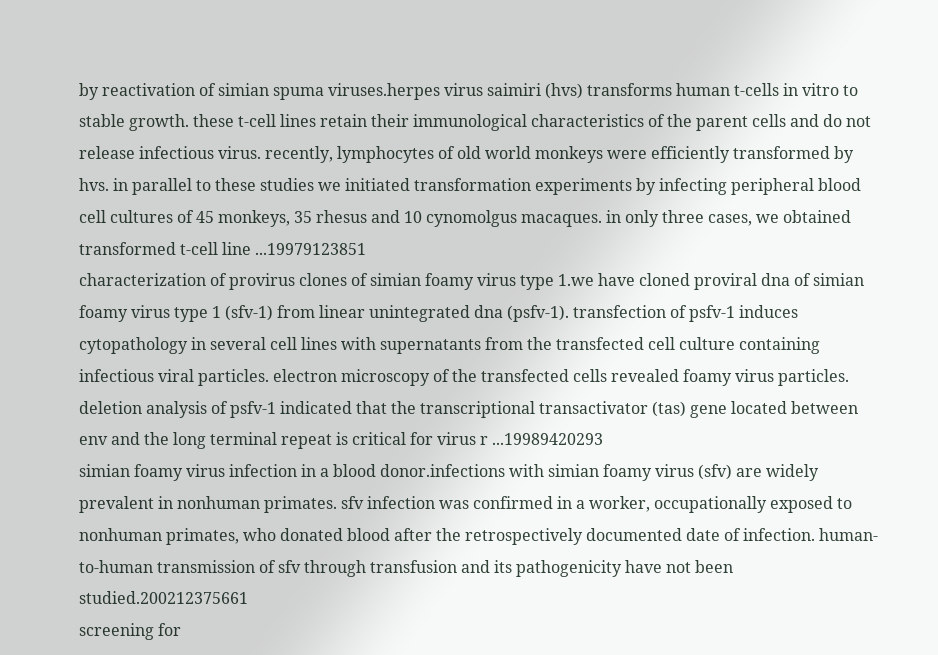by reactivation of simian spuma viruses.herpes virus saimiri (hvs) transforms human t-cells in vitro to stable growth. these t-cell lines retain their immunological characteristics of the parent cells and do not release infectious virus. recently, lymphocytes of old world monkeys were efficiently transformed by hvs. in parallel to these studies we initiated transformation experiments by infecting peripheral blood cell cultures of 45 monkeys, 35 rhesus and 10 cynomolgus macaques. in only three cases, we obtained transformed t-cell line ...19979123851
characterization of provirus clones of simian foamy virus type 1.we have cloned proviral dna of simian foamy virus type 1 (sfv-1) from linear unintegrated dna (psfv-1). transfection of psfv-1 induces cytopathology in several cell lines with supernatants from the transfected cell culture containing infectious viral particles. electron microscopy of the transfected cells revealed foamy virus particles. deletion analysis of psfv-1 indicated that the transcriptional transactivator (tas) gene located between env and the long terminal repeat is critical for virus r ...19989420293
simian foamy virus infection in a blood donor.infections with simian foamy virus (sfv) are widely prevalent in nonhuman primates. sfv infection was confirmed in a worker, occupationally exposed to nonhuman primates, who donated blood after the retrospectively documented date of infection. human-to-human transmission of sfv through transfusion and its pathogenicity have not been studied.200212375661
screening for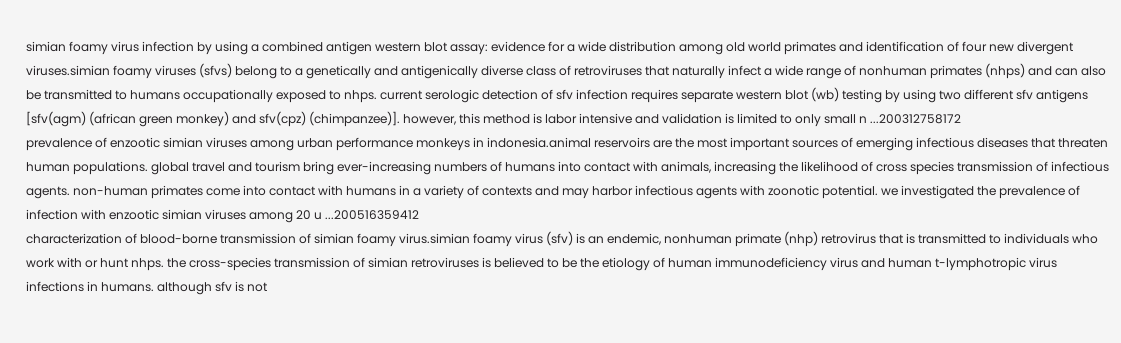simian foamy virus infection by using a combined antigen western blot assay: evidence for a wide distribution among old world primates and identification of four new divergent viruses.simian foamy viruses (sfvs) belong to a genetically and antigenically diverse class of retroviruses that naturally infect a wide range of nonhuman primates (nhps) and can also be transmitted to humans occupationally exposed to nhps. current serologic detection of sfv infection requires separate western blot (wb) testing by using two different sfv antigens [sfv(agm) (african green monkey) and sfv(cpz) (chimpanzee)]. however, this method is labor intensive and validation is limited to only small n ...200312758172
prevalence of enzootic simian viruses among urban performance monkeys in indonesia.animal reservoirs are the most important sources of emerging infectious diseases that threaten human populations. global travel and tourism bring ever-increasing numbers of humans into contact with animals, increasing the likelihood of cross species transmission of infectious agents. non-human primates come into contact with humans in a variety of contexts and may harbor infectious agents with zoonotic potential. we investigated the prevalence of infection with enzootic simian viruses among 20 u ...200516359412
characterization of blood-borne transmission of simian foamy virus.simian foamy virus (sfv) is an endemic, nonhuman primate (nhp) retrovirus that is transmitted to individuals who work with or hunt nhps. the cross-species transmission of simian retroviruses is believed to be the etiology of human immunodeficiency virus and human t-lymphotropic virus infections in humans. although sfv is not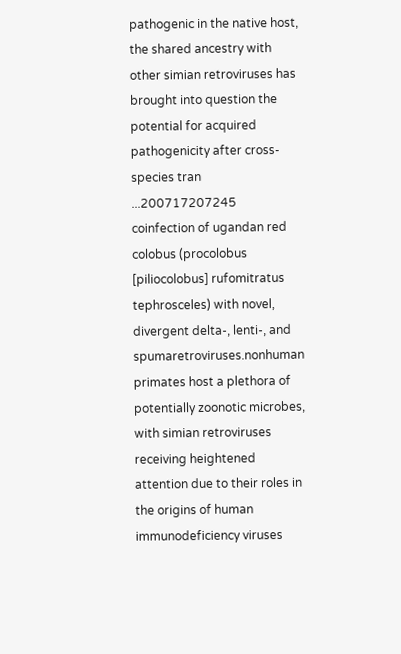pathogenic in the native host, the shared ancestry with other simian retroviruses has brought into question the potential for acquired pathogenicity after cross-species tran ...200717207245
coinfection of ugandan red colobus (procolobus [piliocolobus] rufomitratus tephrosceles) with novel, divergent delta-, lenti-, and spumaretroviruses.nonhuman primates host a plethora of potentially zoonotic microbes, with simian retroviruses receiving heightened attention due to their roles in the origins of human immunodeficiency viruses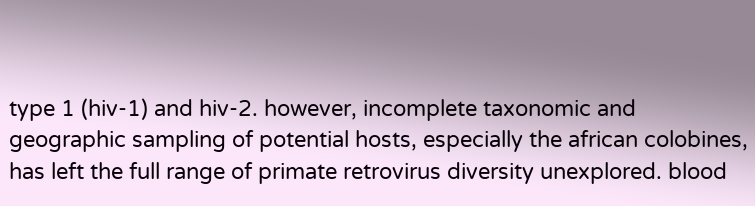type 1 (hiv-1) and hiv-2. however, incomplete taxonomic and geographic sampling of potential hosts, especially the african colobines, has left the full range of primate retrovirus diversity unexplored. blood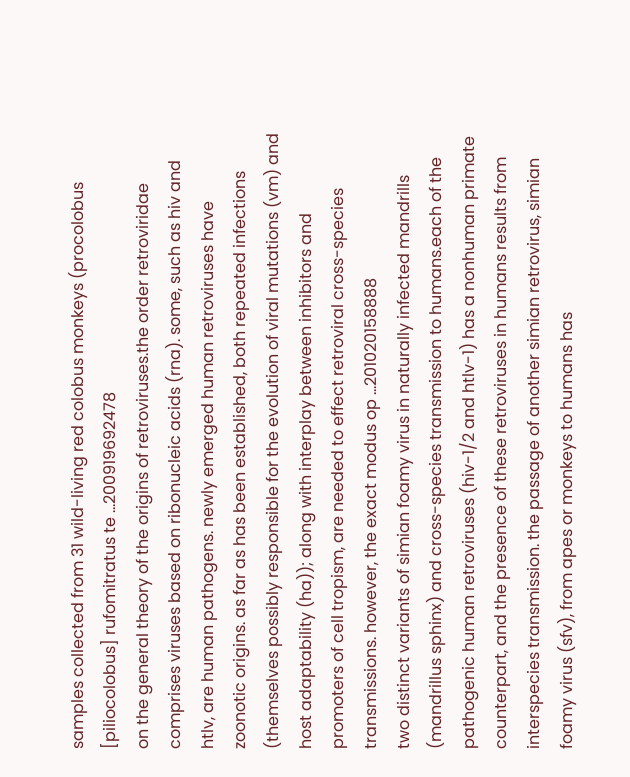samples collected from 31 wild-living red colobus monkeys (procolobus [piliocolobus] rufomitratus te ...200919692478
on the general theory of the origins of retroviruses.the order retroviridae comprises viruses based on ribonucleic acids (rna). some, such as hiv and htlv, are human pathogens. newly emerged human retroviruses have zoonotic origins. as far as has been established, both repeated infections (themselves possibly responsible for the evolution of viral mutations (vm) and host adaptability (ha)); along with interplay between inhibitors and promoters of cell tropism, are needed to effect retroviral cross-species transmissions. however, the exact modus op ...201020158888
two distinct variants of simian foamy virus in naturally infected mandrills (mandrillus sphinx) and cross-species transmission to humans.each of the pathogenic human retroviruses (hiv-1/2 and htlv-1) has a nonhuman primate counterpart, and the presence of these retroviruses in humans results from interspecies transmission. the passage of another simian retrovirus, simian foamy virus (sfv), from apes or monkeys to humans has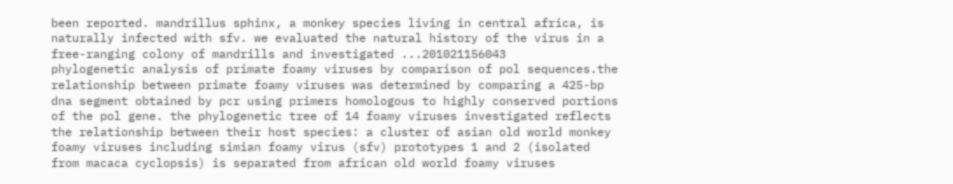been reported. mandrillus sphinx, a monkey species living in central africa, is naturally infected with sfv. we evaluated the natural history of the virus in a free-ranging colony of mandrills and investigated ...201021156043
phylogenetic analysis of primate foamy viruses by comparison of pol sequences.the relationship between primate foamy viruses was determined by comparing a 425-bp dna segment obtained by pcr using primers homologous to highly conserved portions of the pol gene. the phylogenetic tree of 14 foamy viruses investigated reflects the relationship between their host species: a cluster of asian old world monkey foamy viruses including simian foamy virus (sfv) prototypes 1 and 2 (isolated from macaca cyclopsis) is separated from african old world foamy viruses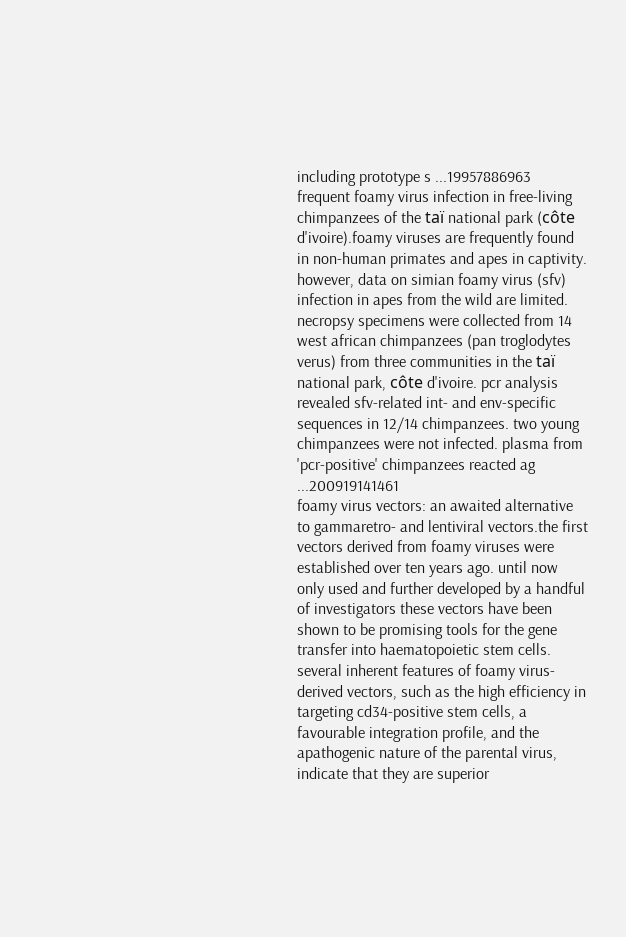including prototype s ...19957886963
frequent foamy virus infection in free-living chimpanzees of the taï national park (côte d'ivoire).foamy viruses are frequently found in non-human primates and apes in captivity. however, data on simian foamy virus (sfv) infection in apes from the wild are limited. necropsy specimens were collected from 14 west african chimpanzees (pan troglodytes verus) from three communities in the taï national park, côte d'ivoire. pcr analysis revealed sfv-related int- and env-specific sequences in 12/14 chimpanzees. two young chimpanzees were not infected. plasma from 'pcr-positive' chimpanzees reacted ag ...200919141461
foamy virus vectors: an awaited alternative to gammaretro- and lentiviral vectors.the first vectors derived from foamy viruses were established over ten years ago. until now only used and further developed by a handful of investigators these vectors have been shown to be promising tools for the gene transfer into haematopoietic stem cells. several inherent features of foamy virus-derived vectors, such as the high efficiency in targeting cd34-positive stem cells, a favourable integration profile, and the apathogenic nature of the parental virus, indicate that they are superior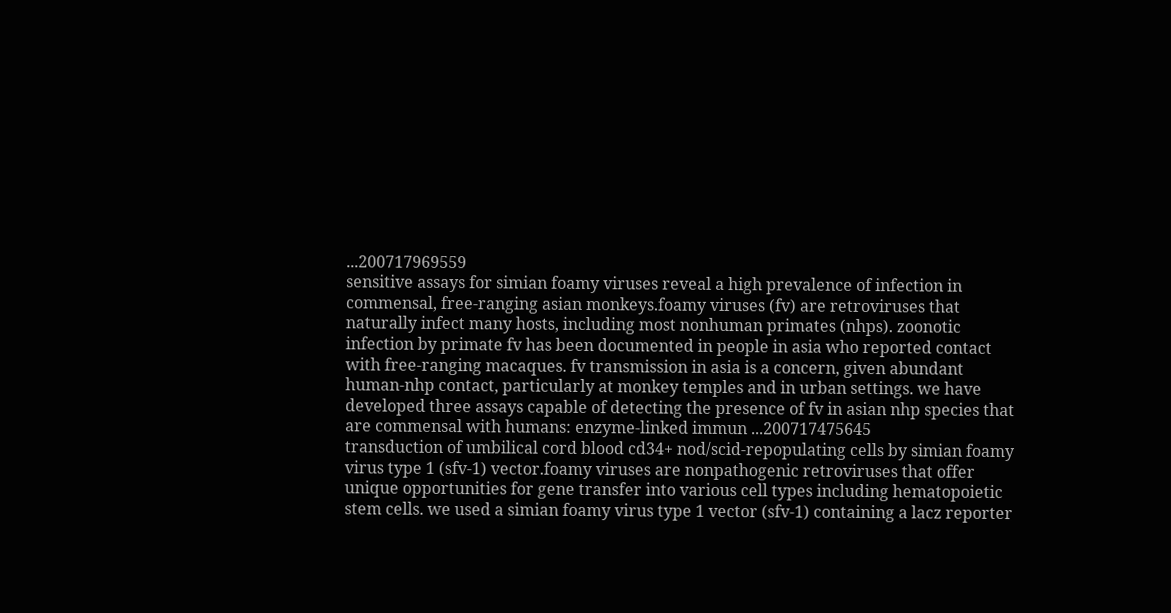...200717969559
sensitive assays for simian foamy viruses reveal a high prevalence of infection in commensal, free-ranging asian monkeys.foamy viruses (fv) are retroviruses that naturally infect many hosts, including most nonhuman primates (nhps). zoonotic infection by primate fv has been documented in people in asia who reported contact with free-ranging macaques. fv transmission in asia is a concern, given abundant human-nhp contact, particularly at monkey temples and in urban settings. we have developed three assays capable of detecting the presence of fv in asian nhp species that are commensal with humans: enzyme-linked immun ...200717475645
transduction of umbilical cord blood cd34+ nod/scid-repopulating cells by simian foamy virus type 1 (sfv-1) vector.foamy viruses are nonpathogenic retroviruses that offer unique opportunities for gene transfer into various cell types including hematopoietic stem cells. we used a simian foamy virus type 1 vector (sfv-1) containing a lacz reporter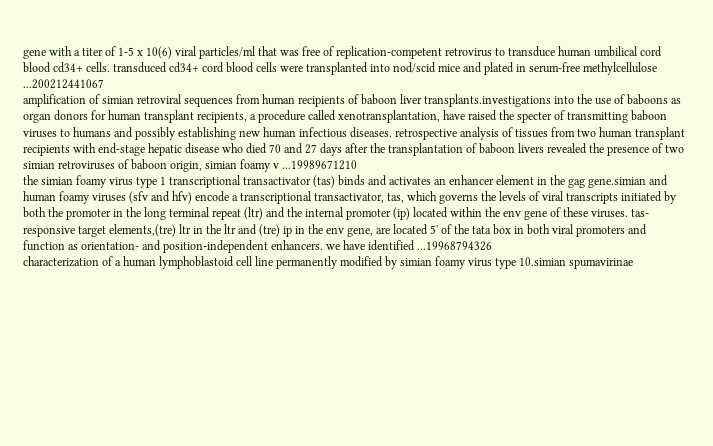gene with a titer of 1-5 x 10(6) viral particles/ml that was free of replication-competent retrovirus to transduce human umbilical cord blood cd34+ cells. transduced cd34+ cord blood cells were transplanted into nod/scid mice and plated in serum-free methylcellulose ...200212441067
amplification of simian retroviral sequences from human recipients of baboon liver transplants.investigations into the use of baboons as organ donors for human transplant recipients, a procedure called xenotransplantation, have raised the specter of transmitting baboon viruses to humans and possibly establishing new human infectious diseases. retrospective analysis of tissues from two human transplant recipients with end-stage hepatic disease who died 70 and 27 days after the transplantation of baboon livers revealed the presence of two simian retroviruses of baboon origin, simian foamy v ...19989671210
the simian foamy virus type 1 transcriptional transactivator (tas) binds and activates an enhancer element in the gag gene.simian and human foamy viruses (sfv and hfv) encode a transcriptional transactivator, tas, which governs the levels of viral transcripts initiated by both the promoter in the long terminal repeat (ltr) and the internal promoter (ip) located within the env gene of these viruses. tas-responsive target elements,(tre) ltr in the ltr and (tre) ip in the env gene, are located 5' of the tata box in both viral promoters and function as orientation- and position-independent enhancers. we have identified ...19968794326
characterization of a human lymphoblastoid cell line permanently modified by simian foamy virus type 10.simian spumavirinae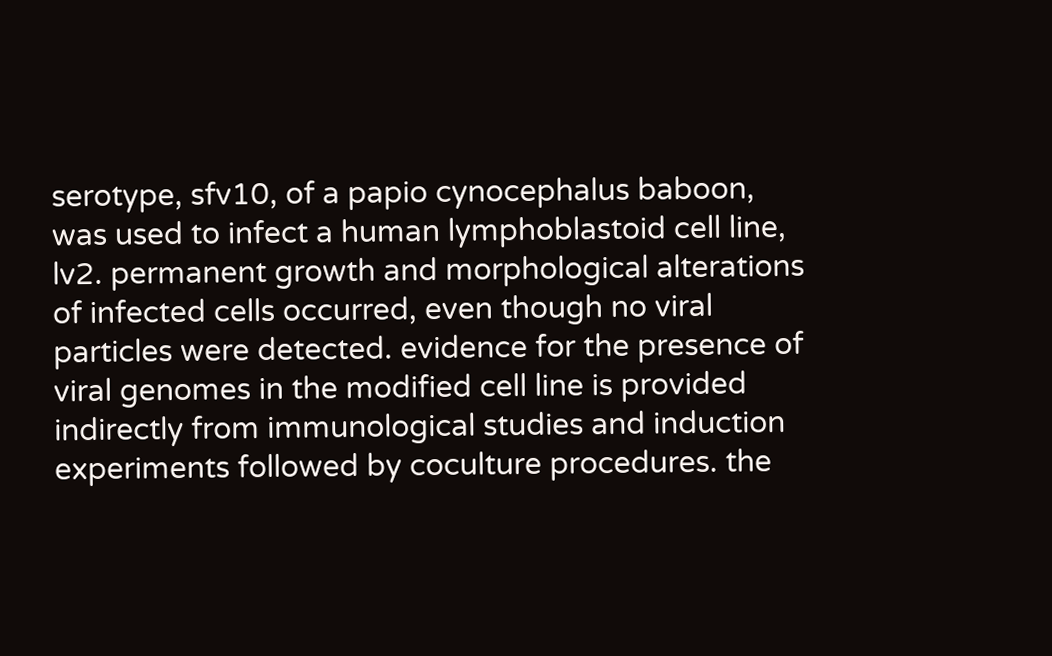serotype, sfv10, of a papio cynocephalus baboon, was used to infect a human lymphoblastoid cell line, lv2. permanent growth and morphological alterations of infected cells occurred, even though no viral particles were detected. evidence for the presence of viral genomes in the modified cell line is provided indirectly from immunological studies and induction experiments followed by coculture procedures. the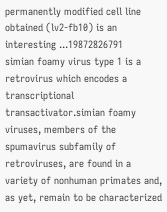permanently modified cell line obtained (lv2-fb10) is an interesting ...19872826791
simian foamy virus type 1 is a retrovirus which encodes a transcriptional transactivator.simian foamy viruses, members of the spumavirus subfamily of retroviruses, are found in a variety of nonhuman primates and, as yet, remain to be characterized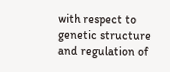with respect to genetic structure and regulation of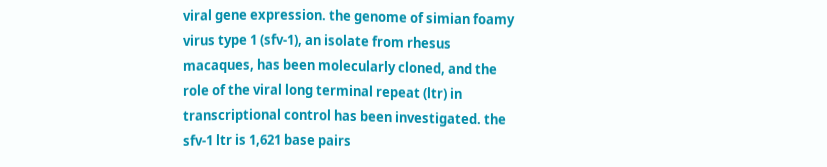viral gene expression. the genome of simian foamy virus type 1 (sfv-1), an isolate from rhesus macaques, has been molecularly cloned, and the role of the viral long terminal repeat (ltr) in transcriptional control has been investigated. the sfv-1 ltr is 1,621 base pairs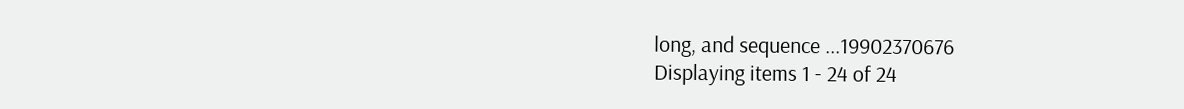long, and sequence ...19902370676
Displaying items 1 - 24 of 24